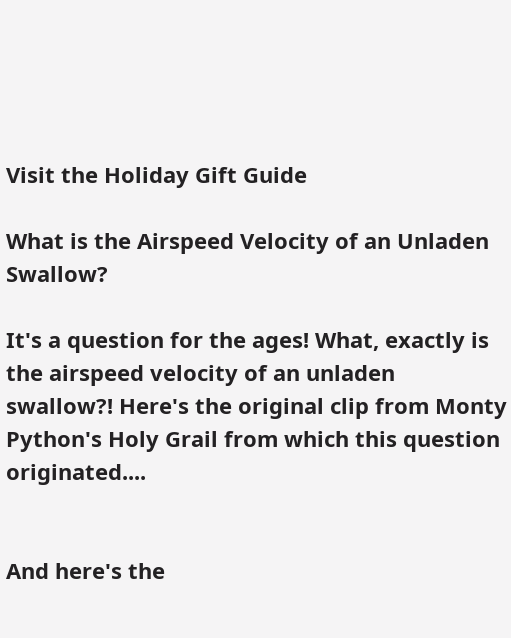Visit the Holiday Gift Guide

What is the Airspeed Velocity of an Unladen Swallow?

It's a question for the ages! What, exactly is the airspeed velocity of an unladen swallow?! Here's the original clip from Monty Python's Holy Grail from which this question originated....


And here's the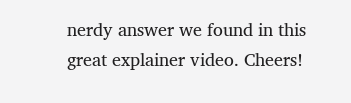nerdy answer we found in this great explainer video. Cheers!